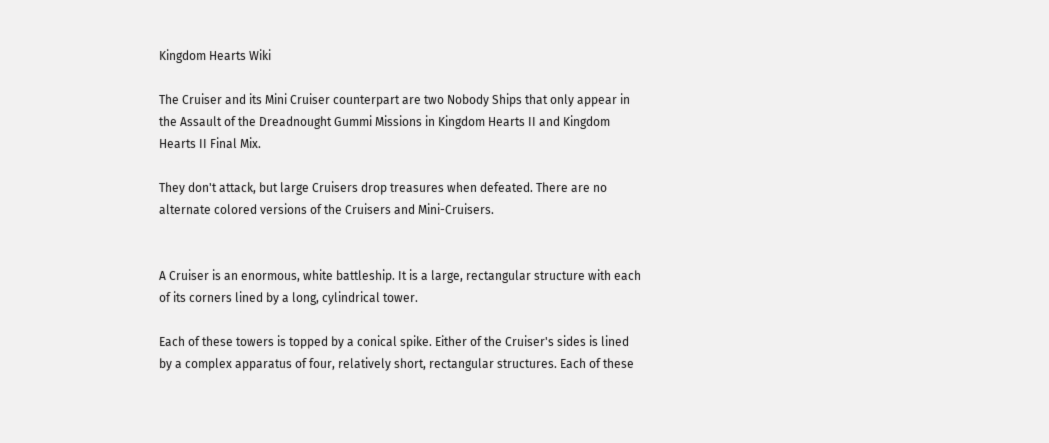Kingdom Hearts Wiki

The Cruiser and its Mini Cruiser counterpart are two Nobody Ships that only appear in the Assault of the Dreadnought Gummi Missions in Kingdom Hearts II and Kingdom Hearts II Final Mix.

They don't attack, but large Cruisers drop treasures when defeated. There are no alternate colored versions of the Cruisers and Mini-Cruisers.


A Cruiser is an enormous, white battleship. It is a large, rectangular structure with each of its corners lined by a long, cylindrical tower.

Each of these towers is topped by a conical spike. Either of the Cruiser's sides is lined by a complex apparatus of four, relatively short, rectangular structures. Each of these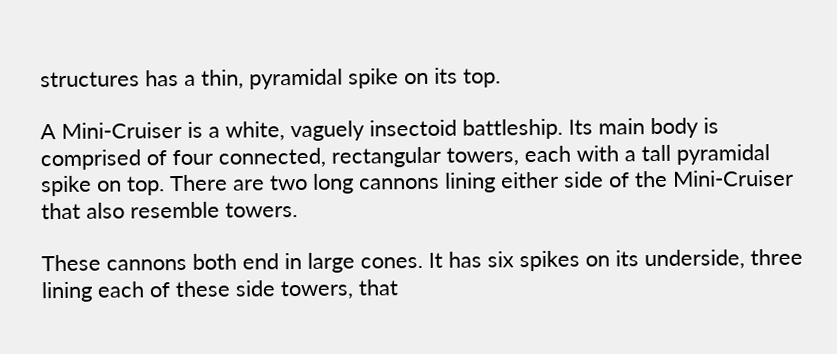structures has a thin, pyramidal spike on its top.

A Mini-Cruiser is a white, vaguely insectoid battleship. Its main body is comprised of four connected, rectangular towers, each with a tall pyramidal spike on top. There are two long cannons lining either side of the Mini-Cruiser that also resemble towers.

These cannons both end in large cones. It has six spikes on its underside, three lining each of these side towers, that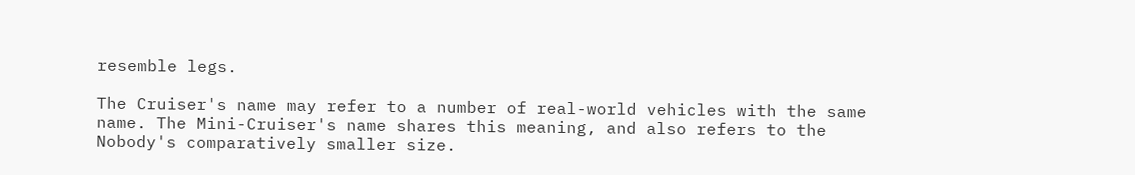resemble legs.

The Cruiser's name may refer to a number of real-world vehicles with the same name. The Mini-Cruiser's name shares this meaning, and also refers to the Nobody's comparatively smaller size.